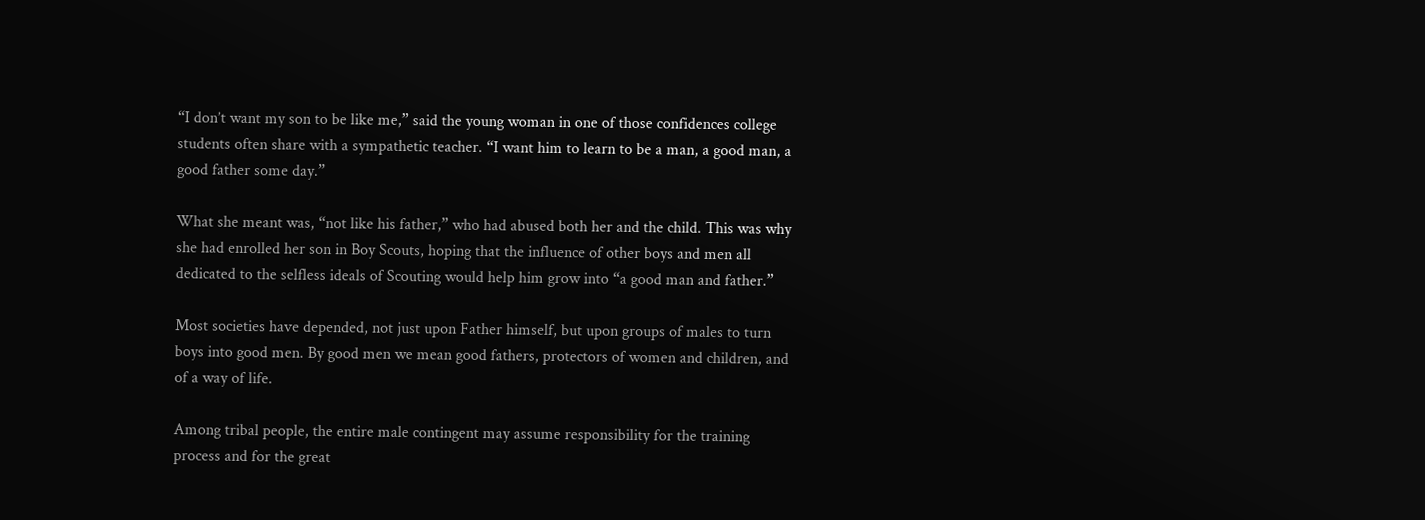“I don’t want my son to be like me,” said the young woman in one of those confidences college students often share with a sympathetic teacher. “I want him to learn to be a man, a good man, a good father some day.”

What she meant was, “not like his father,” who had abused both her and the child. This was why she had enrolled her son in Boy Scouts, hoping that the influence of other boys and men all dedicated to the selfless ideals of Scouting would help him grow into “a good man and father.”

Most societies have depended, not just upon Father himself, but upon groups of males to turn boys into good men. By good men we mean good fathers, protectors of women and children, and of a way of life.

Among tribal people, the entire male contingent may assume responsibility for the training process and for the great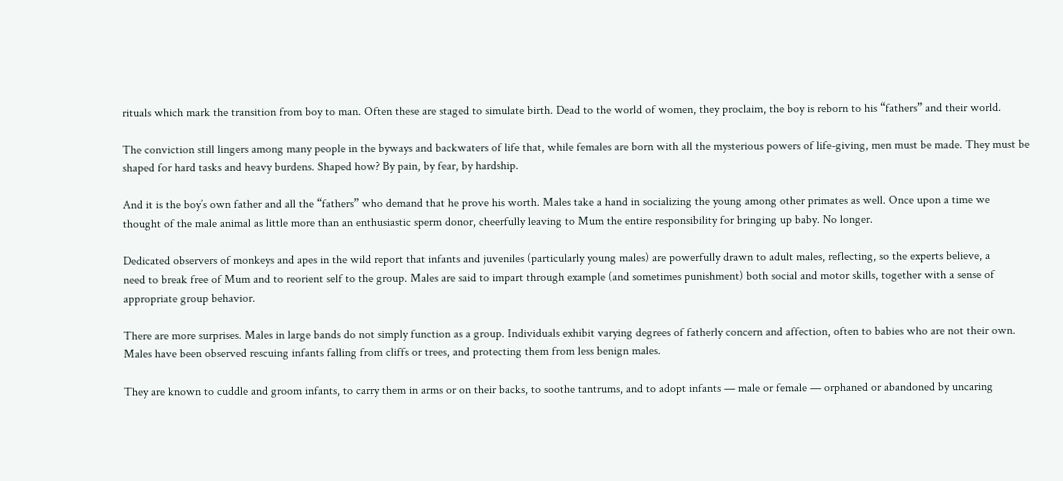rituals which mark the transition from boy to man. Often these are staged to simulate birth. Dead to the world of women, they proclaim, the boy is reborn to his “fathers” and their world.

The conviction still lingers among many people in the byways and backwaters of life that, while females are born with all the mysterious powers of life-giving, men must be made. They must be shaped for hard tasks and heavy burdens. Shaped how? By pain, by fear, by hardship.

And it is the boy’s own father and all the “fathers” who demand that he prove his worth. Males take a hand in socializing the young among other primates as well. Once upon a time we thought of the male animal as little more than an enthusiastic sperm donor, cheerfully leaving to Mum the entire responsibility for bringing up baby. No longer.

Dedicated observers of monkeys and apes in the wild report that infants and juveniles (particularly young males) are powerfully drawn to adult males, reflecting, so the experts believe, a
need to break free of Mum and to reorient self to the group. Males are said to impart through example (and sometimes punishment) both social and motor skills, together with a sense of appropriate group behavior.

There are more surprises. Males in large bands do not simply function as a group. Individuals exhibit varying degrees of fatherly concern and affection, often to babies who are not their own. Males have been observed rescuing infants falling from cliffs or trees, and protecting them from less benign males.

They are known to cuddle and groom infants, to carry them in arms or on their backs, to soothe tantrums, and to adopt infants — male or female — orphaned or abandoned by uncaring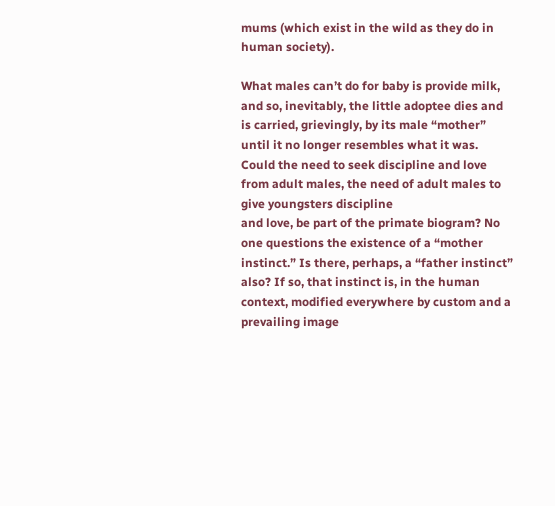mums (which exist in the wild as they do in human society).

What males can’t do for baby is provide milk, and so, inevitably, the little adoptee dies and is carried, grievingly, by its male “mother” until it no longer resembles what it was. Could the need to seek discipline and love from adult males, the need of adult males to give youngsters discipline
and love, be part of the primate biogram? No one questions the existence of a “mother instinct.” Is there, perhaps, a “father instinct” also? If so, that instinct is, in the human context, modified everywhere by custom and a prevailing image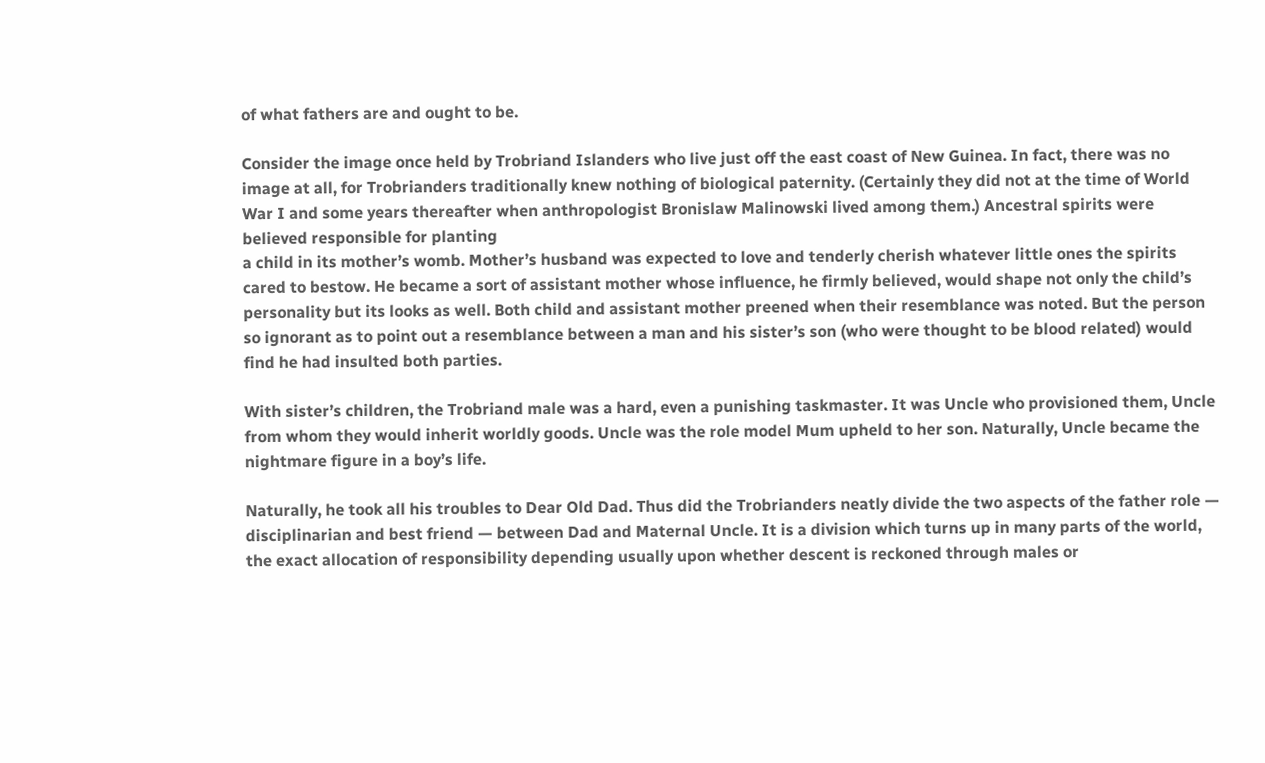of what fathers are and ought to be.

Consider the image once held by Trobriand Islanders who live just off the east coast of New Guinea. In fact, there was no image at all, for Trobrianders traditionally knew nothing of biological paternity. (Certainly they did not at the time of World War I and some years thereafter when anthropologist Bronislaw Malinowski lived among them.) Ancestral spirits were believed responsible for planting
a child in its mother’s womb. Mother’s husband was expected to love and tenderly cherish whatever little ones the spirits cared to bestow. He became a sort of assistant mother whose influence, he firmly believed, would shape not only the child’s personality but its looks as well. Both child and assistant mother preened when their resemblance was noted. But the person so ignorant as to point out a resemblance between a man and his sister’s son (who were thought to be blood related) would find he had insulted both parties.

With sister’s children, the Trobriand male was a hard, even a punishing taskmaster. It was Uncle who provisioned them, Uncle from whom they would inherit worldly goods. Uncle was the role model Mum upheld to her son. Naturally, Uncle became the nightmare figure in a boy’s life.

Naturally, he took all his troubles to Dear Old Dad. Thus did the Trobrianders neatly divide the two aspects of the father role — disciplinarian and best friend — between Dad and Maternal Uncle. It is a division which turns up in many parts of the world, the exact allocation of responsibility depending usually upon whether descent is reckoned through males or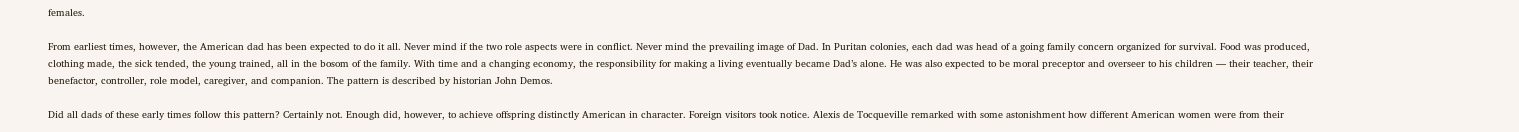females.

From earliest times, however, the American dad has been expected to do it all. Never mind if the two role aspects were in conflict. Never mind the prevailing image of Dad. In Puritan colonies, each dad was head of a going family concern organized for survival. Food was produced, clothing made, the sick tended, the young trained, all in the bosom of the family. With time and a changing economy, the responsibility for making a living eventually became Dad’s alone. He was also expected to be moral preceptor and overseer to his children — their teacher, their benefactor, controller, role model, caregiver, and companion. The pattern is described by historian John Demos.

Did all dads of these early times follow this pattern? Certainly not. Enough did, however, to achieve offspring distinctly American in character. Foreign visitors took notice. Alexis de Tocqueville remarked with some astonishment how different American women were from their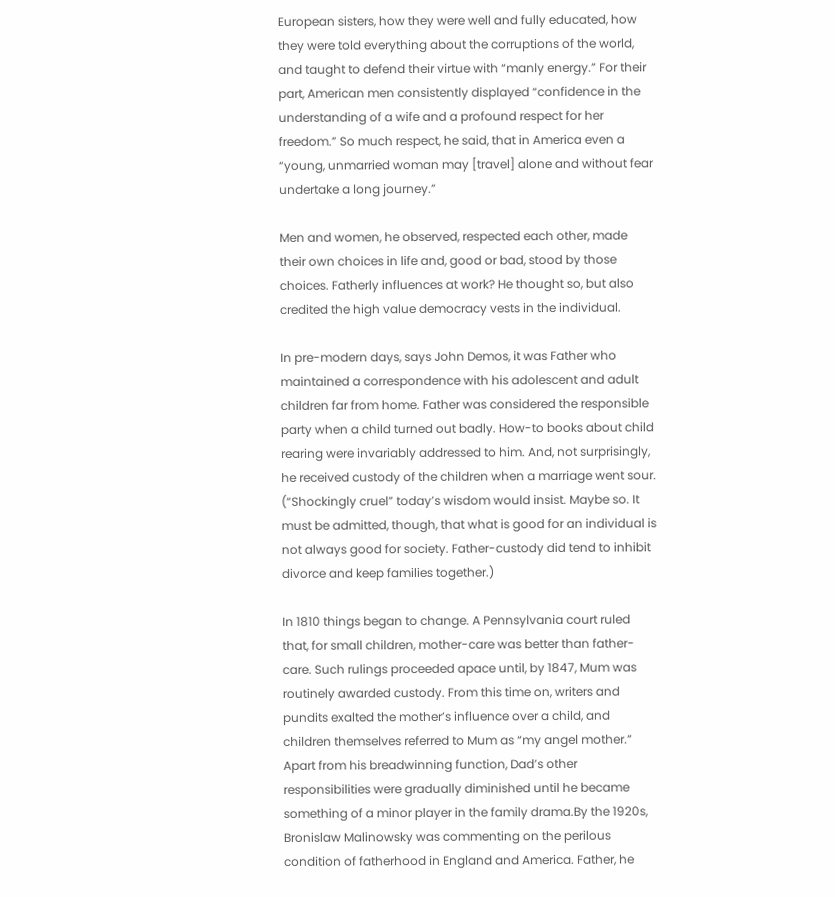European sisters, how they were well and fully educated, how they were told everything about the corruptions of the world, and taught to defend their virtue with “manly energy.” For their part, American men consistently displayed “confidence in the understanding of a wife and a profound respect for her freedom.” So much respect, he said, that in America even a “young, unmarried woman may [travel] alone and without fear undertake a long journey.”

Men and women, he observed, respected each other, made their own choices in life and, good or bad, stood by those choices. Fatherly influences at work? He thought so, but also credited the high value democracy vests in the individual.

In pre-modern days, says John Demos, it was Father who maintained a correspondence with his adolescent and adult children far from home. Father was considered the responsible party when a child turned out badly. How-to books about child rearing were invariably addressed to him. And, not surprisingly, he received custody of the children when a marriage went sour. (“Shockingly cruel” today’s wisdom would insist. Maybe so. It must be admitted, though, that what is good for an individual is not always good for society. Father-custody did tend to inhibit divorce and keep families together.)

In 1810 things began to change. A Pennsylvania court ruled that, for small children, mother-care was better than father-care. Such rulings proceeded apace until, by 1847, Mum was routinely awarded custody. From this time on, writers and pundits exalted the mother’s influence over a child, and children themselves referred to Mum as “my angel mother.” Apart from his breadwinning function, Dad’s other responsibilities were gradually diminished until he became something of a minor player in the family drama.By the 1920s, Bronislaw Malinowsky was commenting on the perilous condition of fatherhood in England and America. Father, he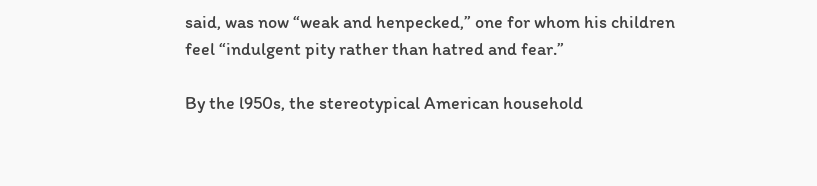said, was now “weak and henpecked,” one for whom his children feel “indulgent pity rather than hatred and fear.”

By the l950s, the stereotypical American household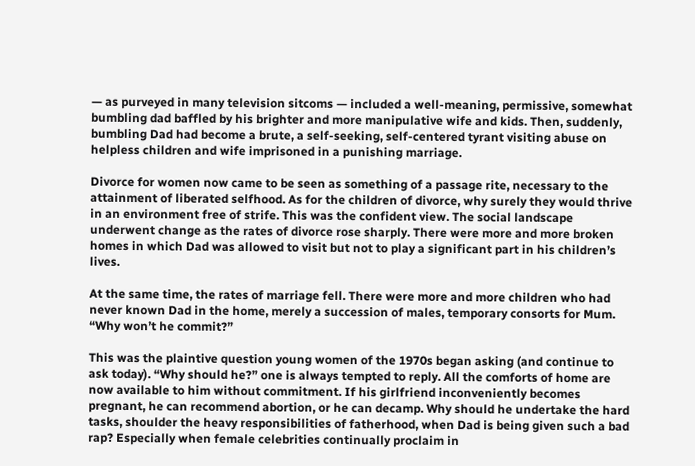— as purveyed in many television sitcoms — included a well-meaning, permissive, somewhat bumbling dad baffled by his brighter and more manipulative wife and kids. Then, suddenly, bumbling Dad had become a brute, a self-seeking, self-centered tyrant visiting abuse on helpless children and wife imprisoned in a punishing marriage.

Divorce for women now came to be seen as something of a passage rite, necessary to the attainment of liberated selfhood. As for the children of divorce, why surely they would thrive in an environment free of strife. This was the confident view. The social landscape underwent change as the rates of divorce rose sharply. There were more and more broken homes in which Dad was allowed to visit but not to play a significant part in his children’s lives.

At the same time, the rates of marriage fell. There were more and more children who had never known Dad in the home, merely a succession of males, temporary consorts for Mum. “Why won’t he commit?”

This was the plaintive question young women of the 1970s began asking (and continue to ask today). “Why should he?” one is always tempted to reply. All the comforts of home are now available to him without commitment. If his girlfriend inconveniently becomes pregnant, he can recommend abortion, or he can decamp. Why should he undertake the hard tasks, shoulder the heavy responsibilities of fatherhood, when Dad is being given such a bad rap? Especially when female celebrities continually proclaim in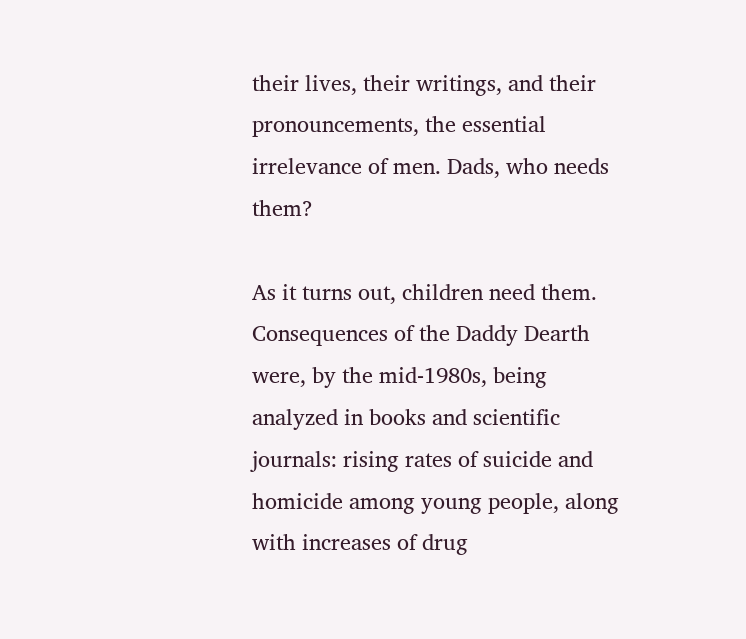their lives, their writings, and their pronouncements, the essential irrelevance of men. Dads, who needs them?

As it turns out, children need them. Consequences of the Daddy Dearth were, by the mid-1980s, being analyzed in books and scientific journals: rising rates of suicide and homicide among young people, along with increases of drug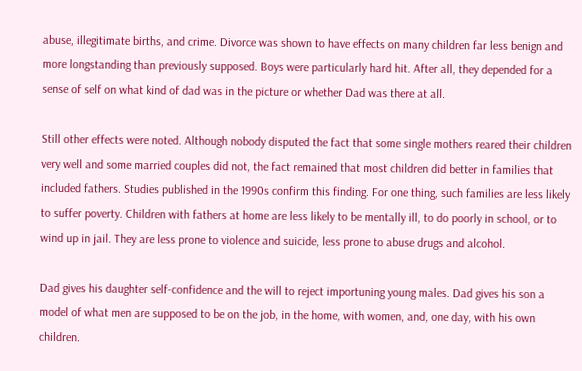abuse, illegitimate births, and crime. Divorce was shown to have effects on many children far less benign and more longstanding than previously supposed. Boys were particularly hard hit. After all, they depended for a sense of self on what kind of dad was in the picture or whether Dad was there at all.

Still other effects were noted. Although nobody disputed the fact that some single mothers reared their children very well and some married couples did not, the fact remained that most children did better in families that included fathers. Studies published in the 1990s confirm this finding. For one thing, such families are less likely to suffer poverty. Children with fathers at home are less likely to be mentally ill, to do poorly in school, or to wind up in jail. They are less prone to violence and suicide, less prone to abuse drugs and alcohol.

Dad gives his daughter self-confidence and the will to reject importuning young males. Dad gives his son a model of what men are supposed to be on the job, in the home, with women, and, one day, with his own children.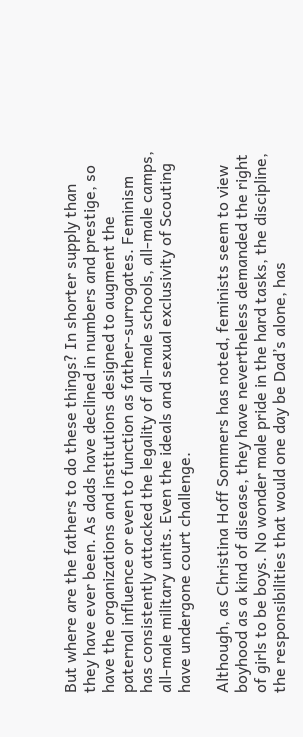But where are the fathers to do these things? In shorter supply than they have ever been. As dads have declined in numbers and prestige, so have the organizations and institutions designed to augment the paternal influence or even to function as father-surrogates. Feminism has consistently attacked the legality of all-male schools, all-male camps, all-male military units. Even the ideals and sexual exclusivity of Scouting have undergone court challenge.

Although, as Christina Hoff Sommers has noted, feminists seem to view boyhood as a kind of disease, they have nevertheless demanded the right of girls to be boys. No wonder male pride in the hard tasks, the discipline, the responsibilities that would one day be Dad’s alone, has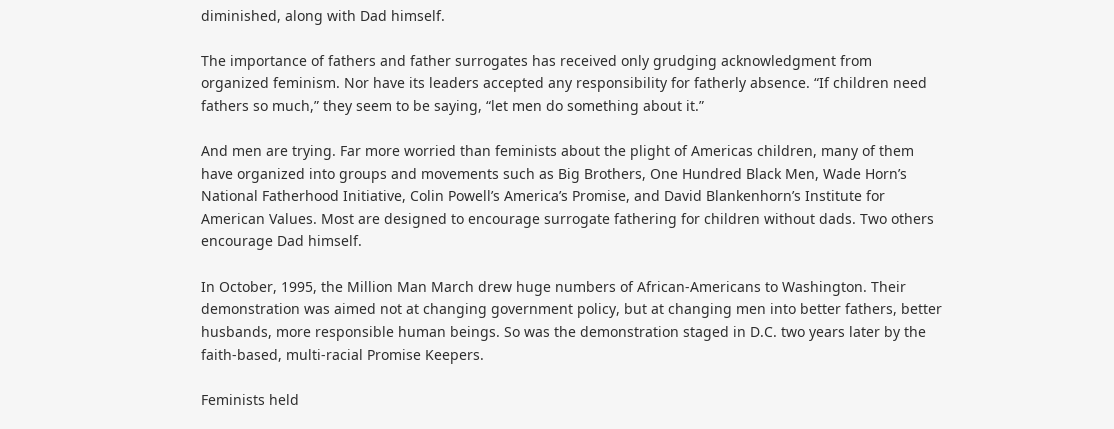diminished, along with Dad himself.

The importance of fathers and father surrogates has received only grudging acknowledgment from organized feminism. Nor have its leaders accepted any responsibility for fatherly absence. “If children need fathers so much,” they seem to be saying, “let men do something about it.”

And men are trying. Far more worried than feminists about the plight of Americas children, many of them have organized into groups and movements such as Big Brothers, One Hundred Black Men, Wade Horn’s National Fatherhood Initiative, Colin Powell’s America’s Promise, and David Blankenhorn’s Institute for American Values. Most are designed to encourage surrogate fathering for children without dads. Two others encourage Dad himself.

In October, 1995, the Million Man March drew huge numbers of African-Americans to Washington. Their demonstration was aimed not at changing government policy, but at changing men into better fathers, better husbands, more responsible human beings. So was the demonstration staged in D.C. two years later by the faith-based, multi-racial Promise Keepers.

Feminists held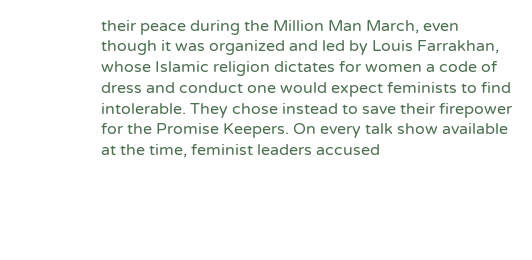their peace during the Million Man March, even though it was organized and led by Louis Farrakhan, whose Islamic religion dictates for women a code of dress and conduct one would expect feminists to find intolerable. They chose instead to save their firepower for the Promise Keepers. On every talk show available at the time, feminist leaders accused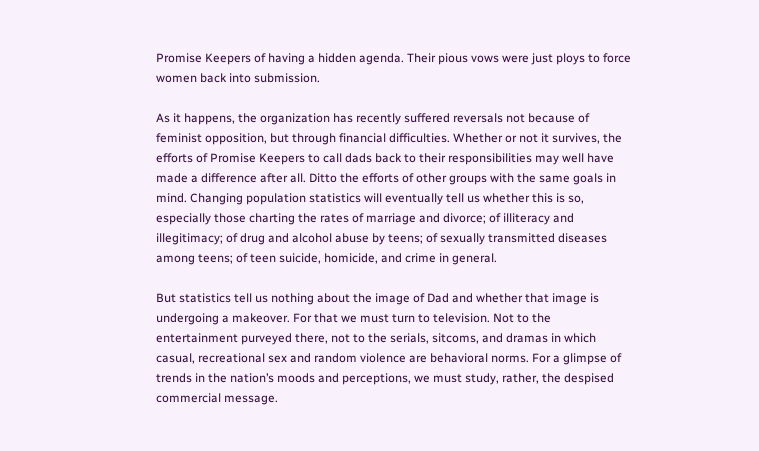Promise Keepers of having a hidden agenda. Their pious vows were just ploys to force women back into submission.

As it happens, the organization has recently suffered reversals not because of feminist opposition, but through financial difficulties. Whether or not it survives, the efforts of Promise Keepers to call dads back to their responsibilities may well have made a difference after all. Ditto the efforts of other groups with the same goals in mind. Changing population statistics will eventually tell us whether this is so, especially those charting the rates of marriage and divorce; of illiteracy and illegitimacy; of drug and alcohol abuse by teens; of sexually transmitted diseases among teens; of teen suicide, homicide, and crime in general.

But statistics tell us nothing about the image of Dad and whether that image is undergoing a makeover. For that we must turn to television. Not to the entertainment purveyed there, not to the serials, sitcoms, and dramas in which casual, recreational sex and random violence are behavioral norms. For a glimpse of trends in the nation’s moods and perceptions, we must study, rather, the despised commercial message.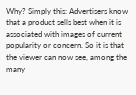Why? Simply this: Advertisers know that a product sells best when it is associated with images of current popularity or concern. So it is that the viewer can now see, among the many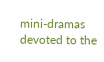mini-dramas devoted to the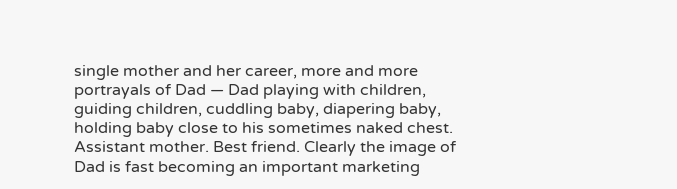single mother and her career, more and more portrayals of Dad — Dad playing with children, guiding children, cuddling baby, diapering baby, holding baby close to his sometimes naked chest. Assistant mother. Best friend. Clearly the image of Dad is fast becoming an important marketing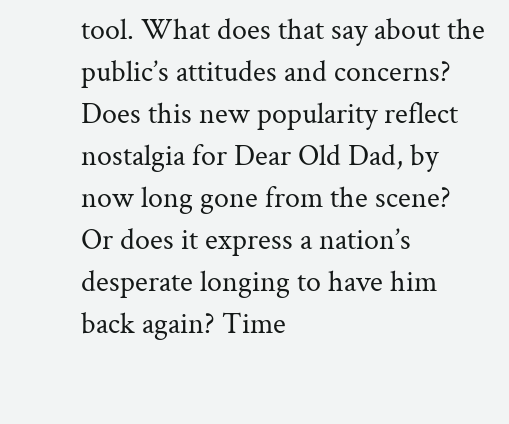tool. What does that say about the public’s attitudes and concerns? Does this new popularity reflect nostalgia for Dear Old Dad, by now long gone from the scene? Or does it express a nation’s desperate longing to have him back again? Time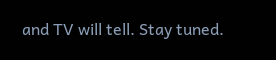and TV will tell. Stay tuned.